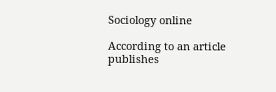Sociology online

According to an article publishes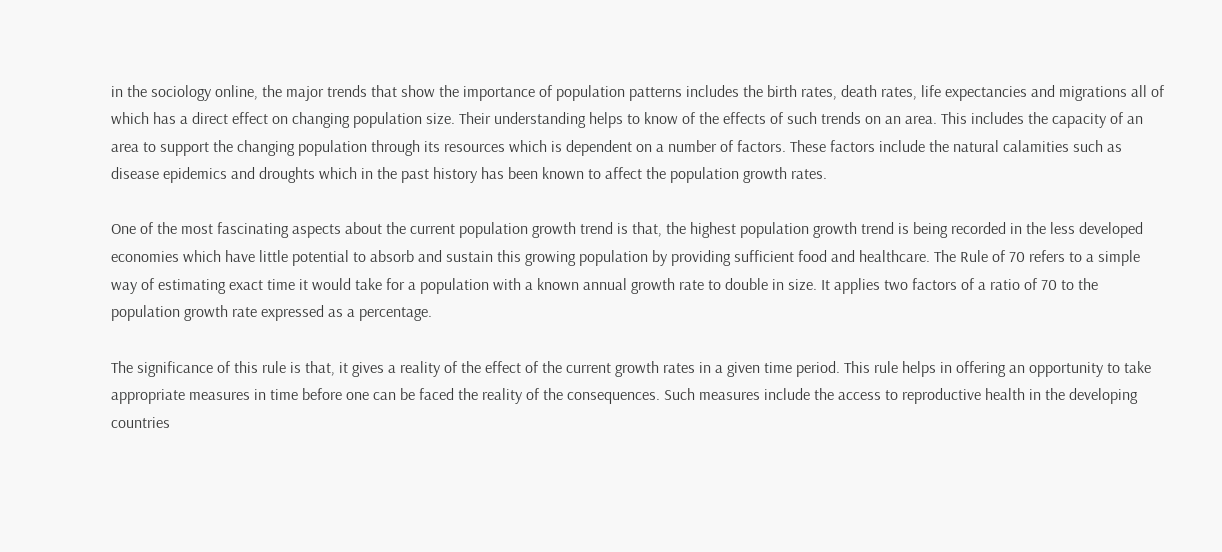in the sociology online, the major trends that show the importance of population patterns includes the birth rates, death rates, life expectancies and migrations all of which has a direct effect on changing population size. Their understanding helps to know of the effects of such trends on an area. This includes the capacity of an area to support the changing population through its resources which is dependent on a number of factors. These factors include the natural calamities such as disease epidemics and droughts which in the past history has been known to affect the population growth rates.

One of the most fascinating aspects about the current population growth trend is that, the highest population growth trend is being recorded in the less developed economies which have little potential to absorb and sustain this growing population by providing sufficient food and healthcare. The Rule of 70 refers to a simple way of estimating exact time it would take for a population with a known annual growth rate to double in size. It applies two factors of a ratio of 70 to the population growth rate expressed as a percentage.

The significance of this rule is that, it gives a reality of the effect of the current growth rates in a given time period. This rule helps in offering an opportunity to take appropriate measures in time before one can be faced the reality of the consequences. Such measures include the access to reproductive health in the developing countries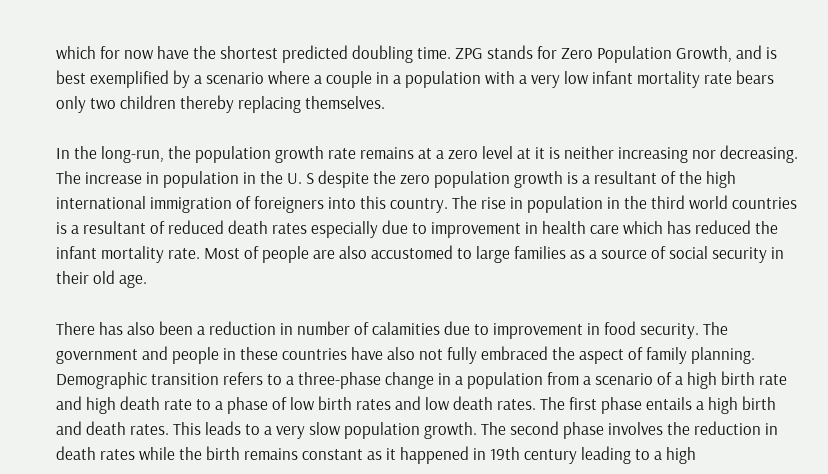which for now have the shortest predicted doubling time. ZPG stands for Zero Population Growth, and is best exemplified by a scenario where a couple in a population with a very low infant mortality rate bears only two children thereby replacing themselves.

In the long-run, the population growth rate remains at a zero level at it is neither increasing nor decreasing. The increase in population in the U. S despite the zero population growth is a resultant of the high international immigration of foreigners into this country. The rise in population in the third world countries is a resultant of reduced death rates especially due to improvement in health care which has reduced the infant mortality rate. Most of people are also accustomed to large families as a source of social security in their old age.

There has also been a reduction in number of calamities due to improvement in food security. The government and people in these countries have also not fully embraced the aspect of family planning. Demographic transition refers to a three-phase change in a population from a scenario of a high birth rate and high death rate to a phase of low birth rates and low death rates. The first phase entails a high birth and death rates. This leads to a very slow population growth. The second phase involves the reduction in death rates while the birth remains constant as it happened in 19th century leading to a high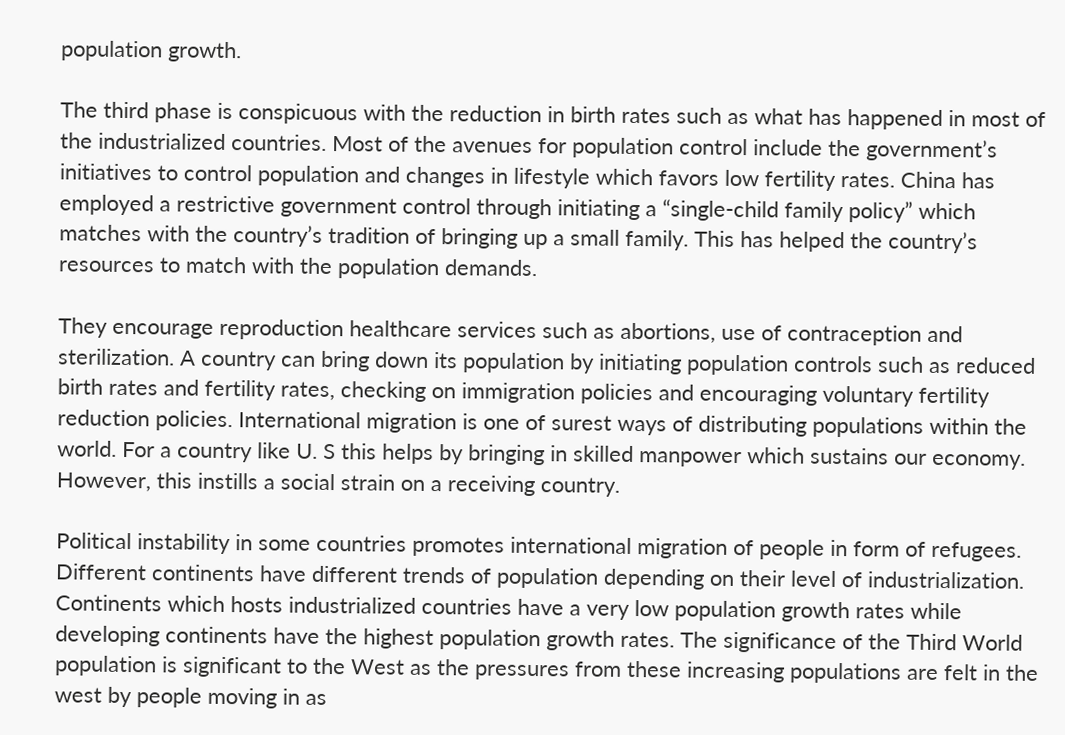population growth.

The third phase is conspicuous with the reduction in birth rates such as what has happened in most of the industrialized countries. Most of the avenues for population control include the government’s initiatives to control population and changes in lifestyle which favors low fertility rates. China has employed a restrictive government control through initiating a “single-child family policy” which matches with the country’s tradition of bringing up a small family. This has helped the country’s resources to match with the population demands.

They encourage reproduction healthcare services such as abortions, use of contraception and sterilization. A country can bring down its population by initiating population controls such as reduced birth rates and fertility rates, checking on immigration policies and encouraging voluntary fertility reduction policies. International migration is one of surest ways of distributing populations within the world. For a country like U. S this helps by bringing in skilled manpower which sustains our economy. However, this instills a social strain on a receiving country.

Political instability in some countries promotes international migration of people in form of refugees. Different continents have different trends of population depending on their level of industrialization. Continents which hosts industrialized countries have a very low population growth rates while developing continents have the highest population growth rates. The significance of the Third World population is significant to the West as the pressures from these increasing populations are felt in the west by people moving in as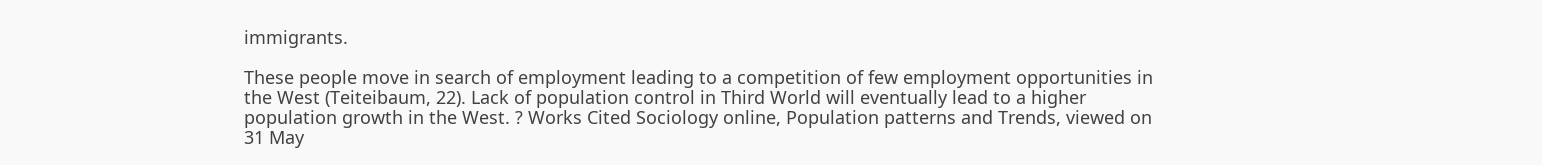immigrants.

These people move in search of employment leading to a competition of few employment opportunities in the West (Teiteibaum, 22). Lack of population control in Third World will eventually lead to a higher population growth in the West. ? Works Cited Sociology online, Population patterns and Trends, viewed on 31 May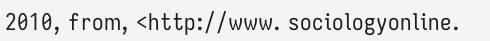2010, from, <http://www. sociologyonline.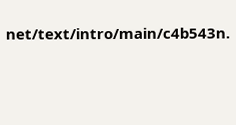net/text/intro/main/c4b543n.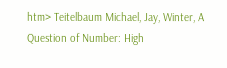htm> Teitelbaum Michael, Jay, Winter, A Question of Number: High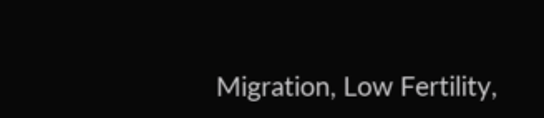Migration, Low Fertility,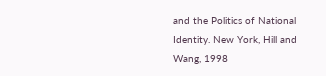and the Politics of National Identity. New York, Hill and Wang, 1998